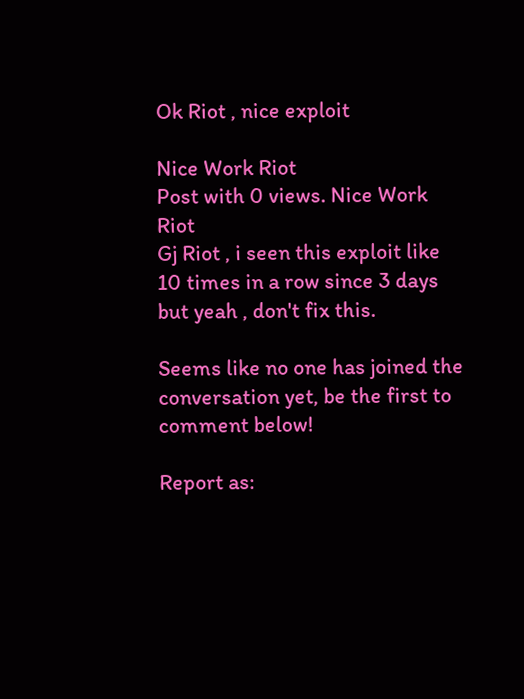Ok Riot , nice exploit

Nice Work Riot
Post with 0 views. Nice Work Riot
Gj Riot , i seen this exploit like 10 times in a row since 3 days but yeah , don't fix this.

Seems like no one has joined the conversation yet, be the first to comment below!

Report as: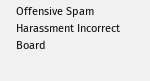Offensive Spam Harassment Incorrect Board